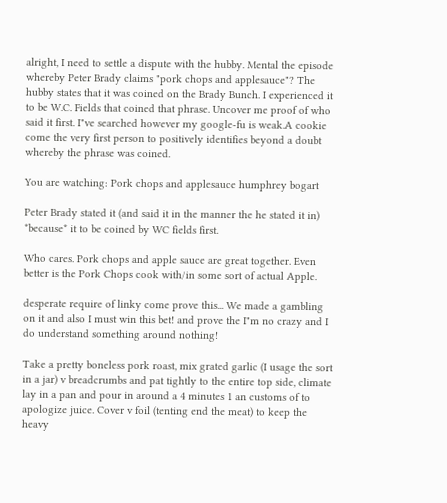alright, I need to settle a dispute with the hubby. Mental the episode whereby Peter Brady claims "pork chops and applesauce"? The hubby states that it was coined on the Brady Bunch. I experienced it to be W.C. Fields that coined that phrase. Uncover me proof of who said it first. I"ve searched however my google-fu is weak.A cookie come the very first person to positively identifies beyond a doubt whereby the phrase was coined.

You are watching: Pork chops and applesauce humphrey bogart

Peter Brady stated it (and said it in the manner the he stated it in) *because* it to be coined by WC fields first.

Who cares. Pork chops and apple sauce are great together. Even better is the Pork Chops cook with/in some sort of actual Apple.

desperate require of linky come prove this... We made a gambling on it and also I must win this bet! and prove the I"m no crazy and I do understand something around nothing!

Take a pretty boneless pork roast, mix grated garlic (I usage the sort in a jar) v breadcrumbs and pat tightly to the entire top side, climate lay in a pan and pour in around a 4 minutes 1 an customs of to apologize juice. Cover v foil (tenting end the meat) to keep the heavy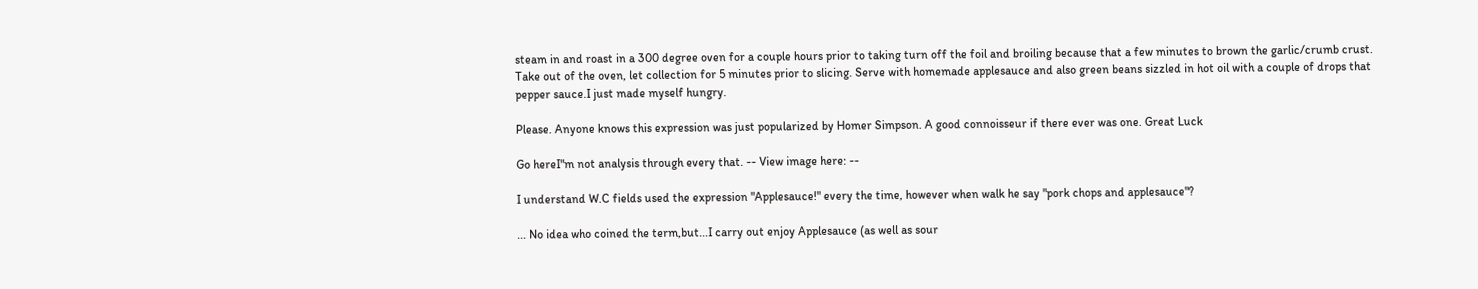steam in and roast in a 300 degree oven for a couple hours prior to taking turn off the foil and broiling because that a few minutes to brown the garlic/crumb crust. Take out of the oven, let collection for 5 minutes prior to slicing. Serve with homemade applesauce and also green beans sizzled in hot oil with a couple of drops that pepper sauce.I just made myself hungry.

Please. Anyone knows this expression was just popularized by Homer Simpson. A good connoisseur if there ever was one. Great Luck

Go hereI"m not analysis through every that. -- View image here: --

I understand W.C fields used the expression "Applesauce!" every the time, however when walk he say "pork chops and applesauce"?

... No idea who coined the term,but...I carry out enjoy Applesauce (as well as sour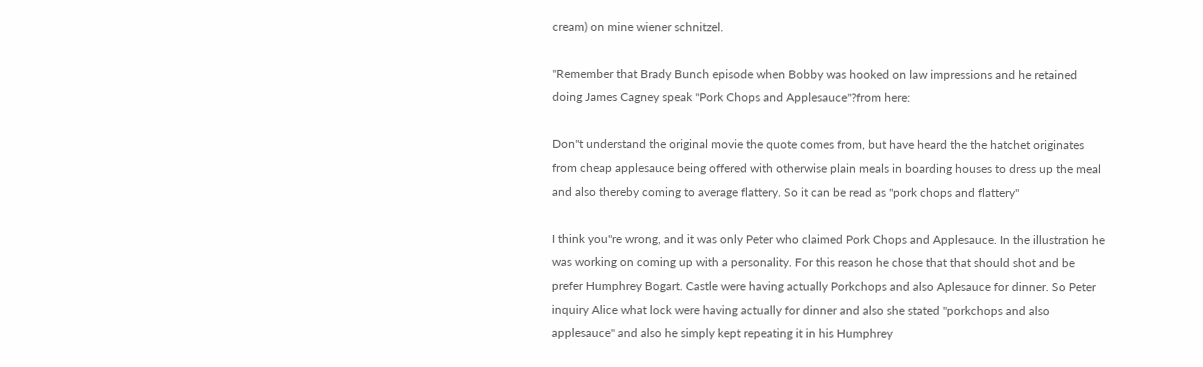cream) on mine wiener schnitzel.

"Remember that Brady Bunch episode when Bobby was hooked on law impressions and he retained doing James Cagney speak "Pork Chops and Applesauce"?from here:

Don"t understand the original movie the quote comes from, but have heard the the hatchet originates from cheap applesauce being offered with otherwise plain meals in boarding houses to dress up the meal and also thereby coming to average flattery. So it can be read as "pork chops and flattery"

I think you"re wrong, and it was only Peter who claimed Pork Chops and Applesauce. In the illustration he was working on coming up with a personality. For this reason he chose that that should shot and be prefer Humphrey Bogart. Castle were having actually Porkchops and also Aplesauce for dinner. So Peter inquiry Alice what lock were having actually for dinner and also she stated "porkchops and also applesauce" and also he simply kept repeating it in his Humphrey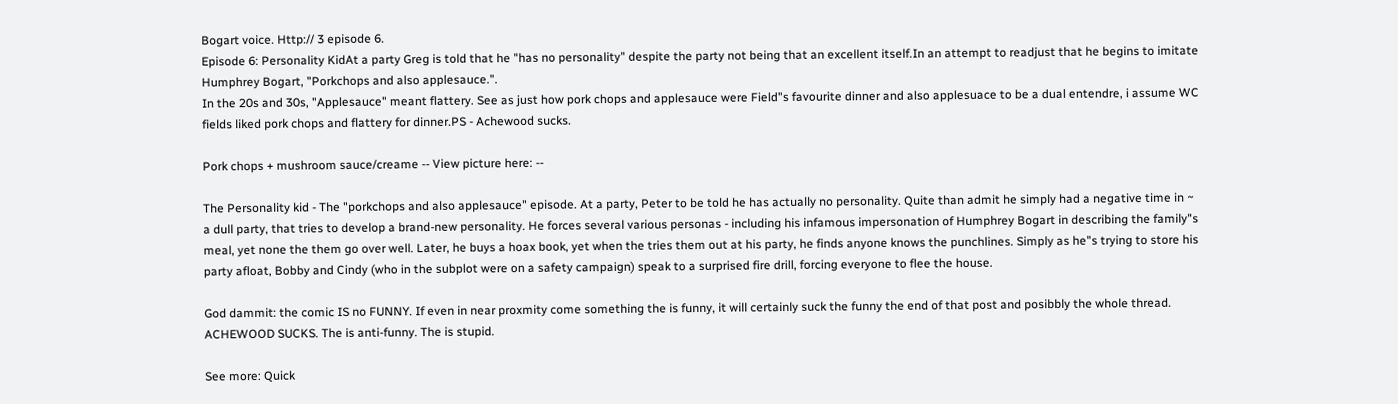Bogart voice. Http:// 3 episode 6.
Episode 6: Personality KidAt a party Greg is told that he "has no personality" despite the party not being that an excellent itself.In an attempt to readjust that he begins to imitate Humphrey Bogart, "Porkchops and also applesauce.".
In the 20s and 30s, "Applesauce" meant flattery. See as just how pork chops and applesauce were Field"s favourite dinner and also applesuace to be a dual entendre, i assume WC fields liked pork chops and flattery for dinner.PS - Achewood sucks.

Pork chops + mushroom sauce/creame -- View picture here: --

The Personality kid - The "porkchops and also applesauce" episode. At a party, Peter to be told he has actually no personality. Quite than admit he simply had a negative time in ~ a dull party, that tries to develop a brand-new personality. He forces several various personas - including his infamous impersonation of Humphrey Bogart in describing the family"s meal, yet none the them go over well. Later, he buys a hoax book, yet when the tries them out at his party, he finds anyone knows the punchlines. Simply as he"s trying to store his party afloat, Bobby and Cindy (who in the subplot were on a safety campaign) speak to a surprised fire drill, forcing everyone to flee the house.

God dammit: the comic IS no FUNNY. If even in near proxmity come something the is funny, it will certainly suck the funny the end of that post and posibbly the whole thread. ACHEWOOD SUCKS. The is anti-funny. The is stupid.

See more: Quick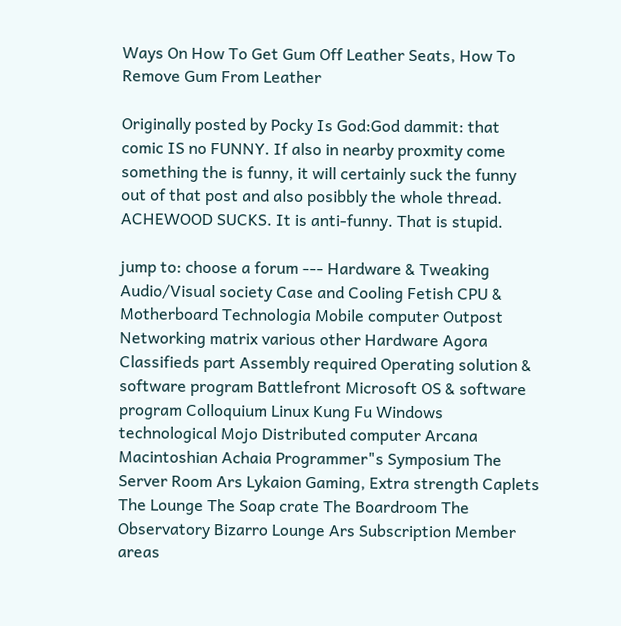Ways On How To Get Gum Off Leather Seats, How To Remove Gum From Leather

Originally posted by Pocky Is God:God dammit: that comic IS no FUNNY. If also in nearby proxmity come something the is funny, it will certainly suck the funny out of that post and also posibbly the whole thread. ACHEWOOD SUCKS. It is anti-funny. That is stupid.

jump to: choose a forum --- Hardware & Tweaking Audio/Visual society Case and Cooling Fetish CPU & Motherboard Technologia Mobile computer Outpost Networking matrix various other Hardware Agora Classifieds part Assembly required Operating solution & software program Battlefront Microsoft OS & software program Colloquium Linux Kung Fu Windows technological Mojo Distributed computer Arcana Macintoshian Achaia Programmer"s Symposium The Server Room Ars Lykaion Gaming, Extra strength Caplets The Lounge The Soap crate The Boardroom The Observatory Bizarro Lounge Ars Subscription Member areas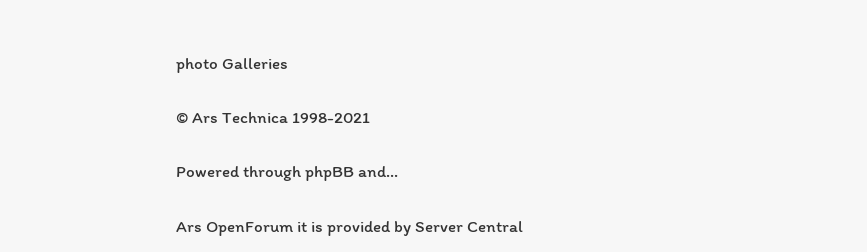photo Galleries

© Ars Technica 1998-2021

Powered through phpBB and...

Ars OpenForum it is provided by Server Central